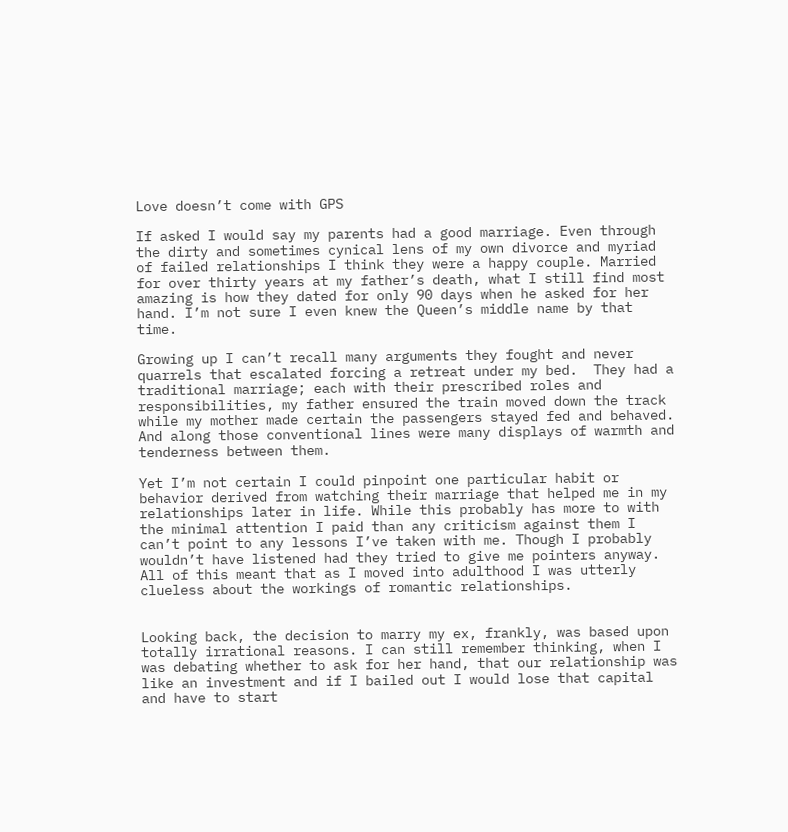Love doesn’t come with GPS

If asked I would say my parents had a good marriage. Even through the dirty and sometimes cynical lens of my own divorce and myriad of failed relationships I think they were a happy couple. Married for over thirty years at my father’s death, what I still find most amazing is how they dated for only 90 days when he asked for her hand. I’m not sure I even knew the Queen’s middle name by that time.

Growing up I can’t recall many arguments they fought and never quarrels that escalated forcing a retreat under my bed.  They had a traditional marriage; each with their prescribed roles and responsibilities, my father ensured the train moved down the track while my mother made certain the passengers stayed fed and behaved. And along those conventional lines were many displays of warmth and tenderness between them.

Yet I’m not certain I could pinpoint one particular habit or behavior derived from watching their marriage that helped me in my relationships later in life. While this probably has more to with the minimal attention I paid than any criticism against them I can’t point to any lessons I’ve taken with me. Though I probably wouldn’t have listened had they tried to give me pointers anyway. All of this meant that as I moved into adulthood I was utterly clueless about the workings of romantic relationships.


Looking back, the decision to marry my ex, frankly, was based upon totally irrational reasons. I can still remember thinking, when I was debating whether to ask for her hand, that our relationship was like an investment and if I bailed out I would lose that capital and have to start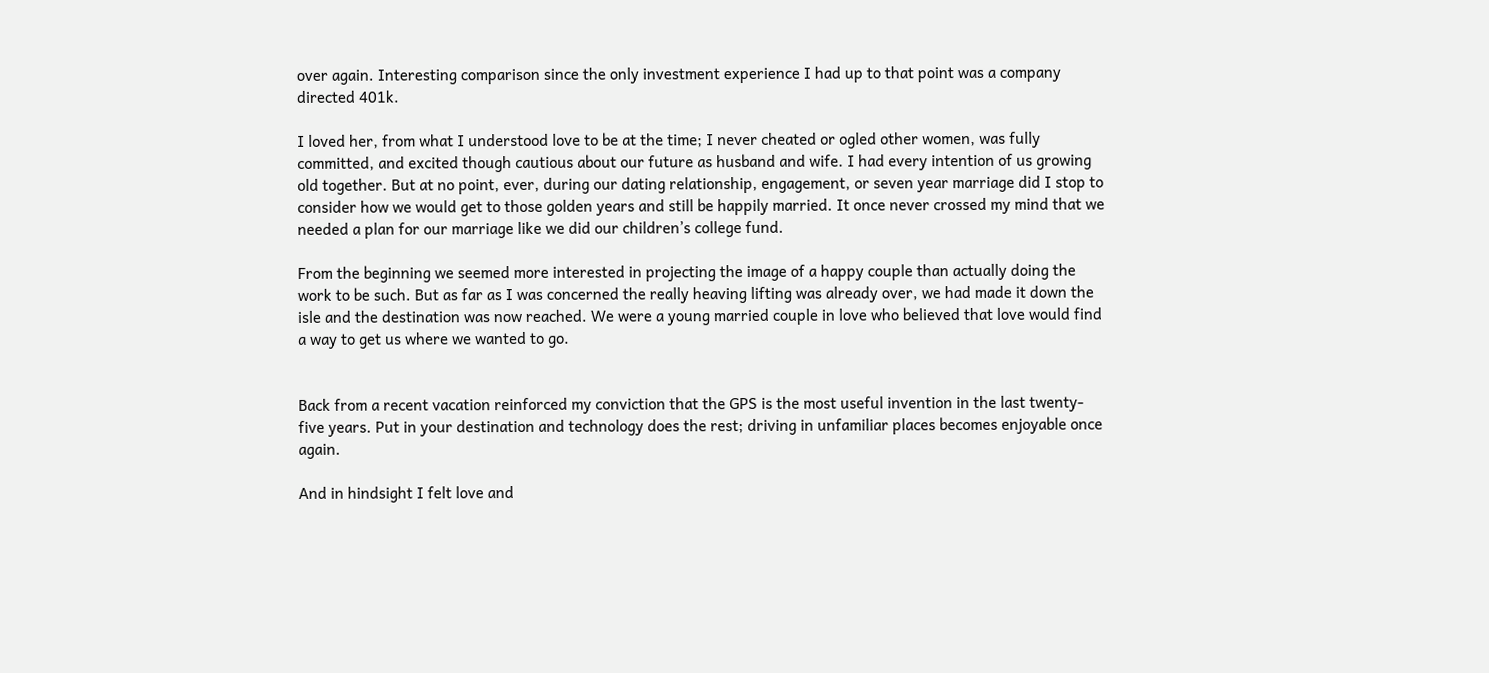over again. Interesting comparison since the only investment experience I had up to that point was a company directed 401k.

I loved her, from what I understood love to be at the time; I never cheated or ogled other women, was fully committed, and excited though cautious about our future as husband and wife. I had every intention of us growing old together. But at no point, ever, during our dating relationship, engagement, or seven year marriage did I stop to consider how we would get to those golden years and still be happily married. It once never crossed my mind that we needed a plan for our marriage like we did our children’s college fund.

From the beginning we seemed more interested in projecting the image of a happy couple than actually doing the work to be such. But as far as I was concerned the really heaving lifting was already over, we had made it down the isle and the destination was now reached. We were a young married couple in love who believed that love would find a way to get us where we wanted to go.


Back from a recent vacation reinforced my conviction that the GPS is the most useful invention in the last twenty-five years. Put in your destination and technology does the rest; driving in unfamiliar places becomes enjoyable once again.

And in hindsight I felt love and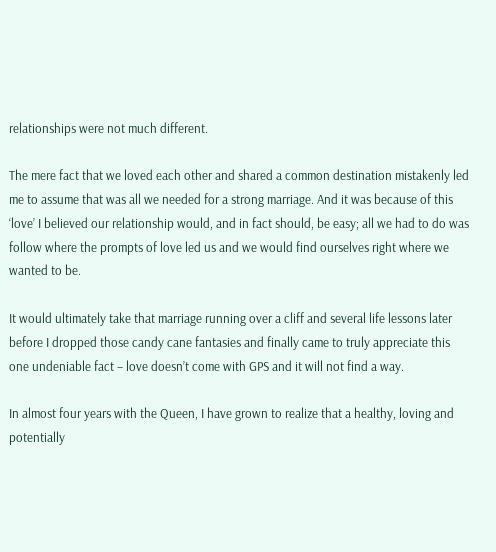relationships were not much different.

The mere fact that we loved each other and shared a common destination mistakenly led me to assume that was all we needed for a strong marriage. And it was because of this ‘love’ I believed our relationship would, and in fact should, be easy; all we had to do was follow where the prompts of love led us and we would find ourselves right where we wanted to be.

It would ultimately take that marriage running over a cliff and several life lessons later before I dropped those candy cane fantasies and finally came to truly appreciate this one undeniable fact – love doesn’t come with GPS and it will not find a way.

In almost four years with the Queen, I have grown to realize that a healthy, loving and potentially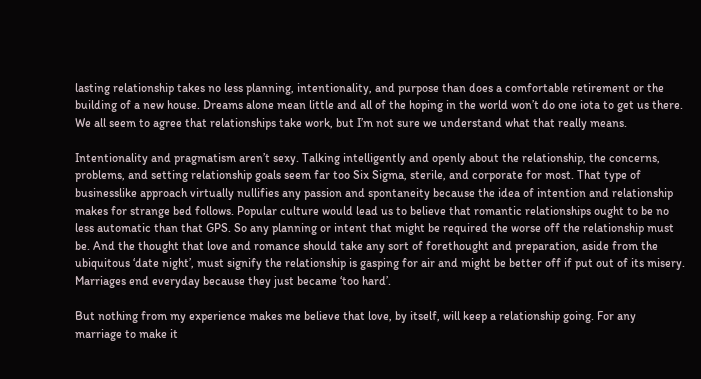lasting relationship takes no less planning, intentionality, and purpose than does a comfortable retirement or the building of a new house. Dreams alone mean little and all of the hoping in the world won’t do one iota to get us there. We all seem to agree that relationships take work, but I’m not sure we understand what that really means.

Intentionality and pragmatism aren’t sexy. Talking intelligently and openly about the relationship, the concerns, problems, and setting relationship goals seem far too Six Sigma, sterile, and corporate for most. That type of businesslike approach virtually nullifies any passion and spontaneity because the idea of intention and relationship makes for strange bed follows. Popular culture would lead us to believe that romantic relationships ought to be no less automatic than that GPS. So any planning or intent that might be required the worse off the relationship must be. And the thought that love and romance should take any sort of forethought and preparation, aside from the ubiquitous ‘date night’, must signify the relationship is gasping for air and might be better off if put out of its misery. Marriages end everyday because they just became ‘too hard’.

But nothing from my experience makes me believe that love, by itself, will keep a relationship going. For any marriage to make it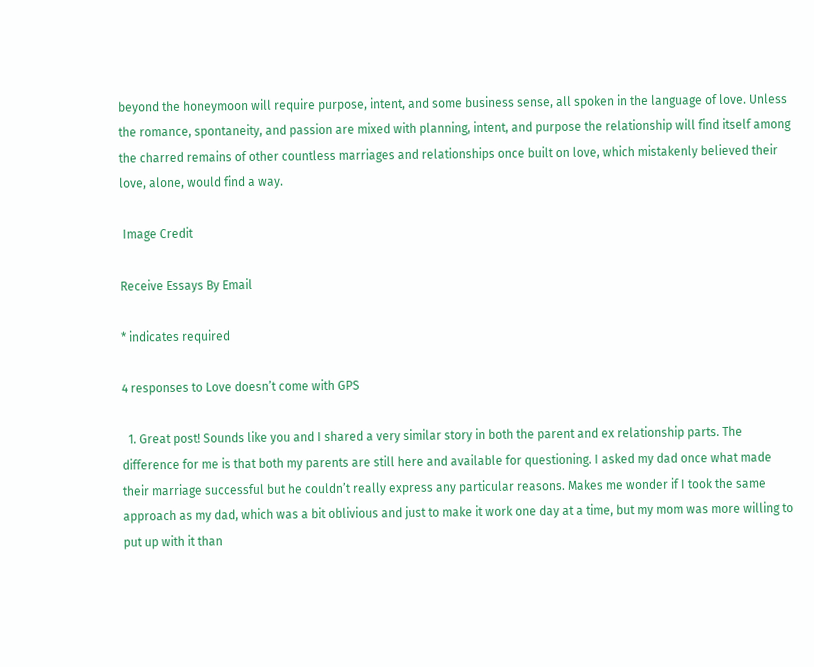beyond the honeymoon will require purpose, intent, and some business sense, all spoken in the language of love. Unless the romance, spontaneity, and passion are mixed with planning, intent, and purpose the relationship will find itself among the charred remains of other countless marriages and relationships once built on love, which mistakenly believed their love, alone, would find a way.

 Image Credit

Receive Essays By Email

* indicates required

4 responses to Love doesn’t come with GPS

  1. Great post! Sounds like you and I shared a very similar story in both the parent and ex relationship parts. The difference for me is that both my parents are still here and available for questioning. I asked my dad once what made their marriage successful but he couldn’t really express any particular reasons. Makes me wonder if I took the same approach as my dad, which was a bit oblivious and just to make it work one day at a time, but my mom was more willing to put up with it than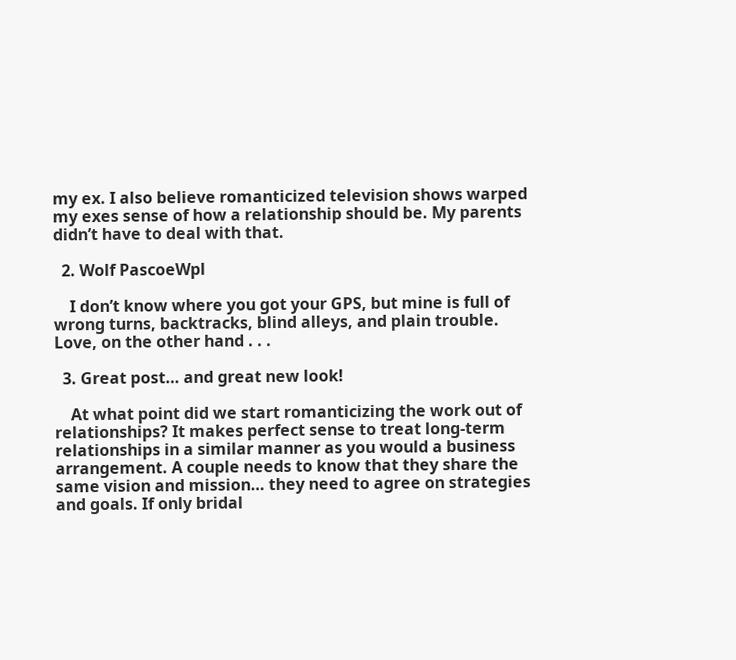my ex. I also believe romanticized television shows warped my exes sense of how a relationship should be. My parents didn’t have to deal with that.

  2. Wolf PascoeWpl

    I don’t know where you got your GPS, but mine is full of wrong turns, backtracks, blind alleys, and plain trouble. Love, on the other hand . . .

  3. Great post… and great new look!

    At what point did we start romanticizing the work out of relationships? It makes perfect sense to treat long-term relationships in a similar manner as you would a business arrangement. A couple needs to know that they share the same vision and mission… they need to agree on strategies and goals. If only bridal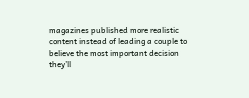magazines published more realistic content instead of leading a couple to believe the most important decision they’ll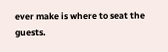ever make is where to seat the guests.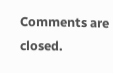Comments are closed.